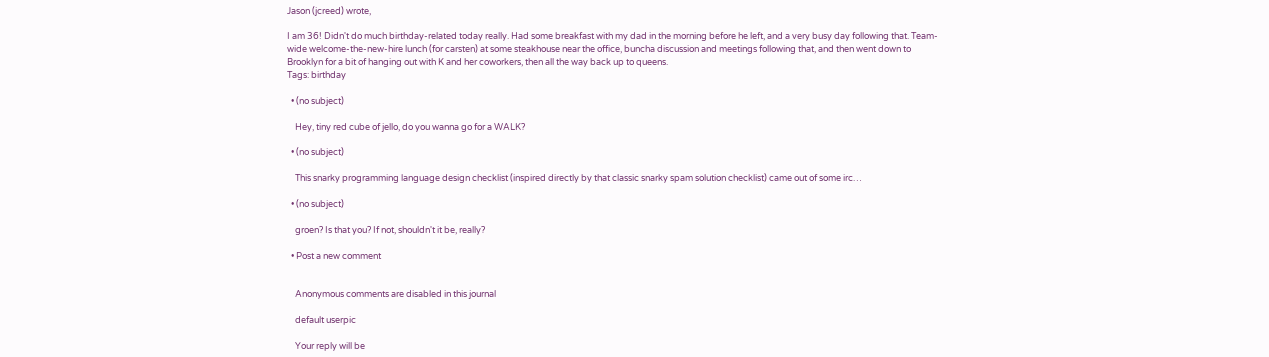Jason (jcreed) wrote,

I am 36! Didn't do much birthday-related today really. Had some breakfast with my dad in the morning before he left, and a very busy day following that. Team-wide welcome-the-new-hire lunch (for carsten) at some steakhouse near the office, buncha discussion and meetings following that, and then went down to Brooklyn for a bit of hanging out with K and her coworkers, then all the way back up to queens.
Tags: birthday

  • (no subject)

    Hey, tiny red cube of jello, do you wanna go for a WALK?

  • (no subject)

    This snarky programming language design checklist (inspired directly by that classic snarky spam solution checklist) came out of some irc…

  • (no subject)

    groen? Is that you? If not, shouldn't it be, really?

  • Post a new comment


    Anonymous comments are disabled in this journal

    default userpic

    Your reply will be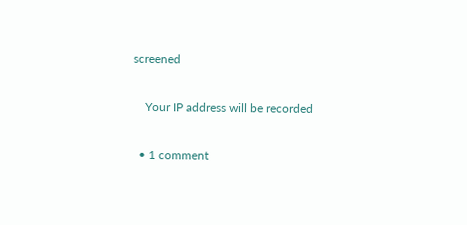screened

    Your IP address will be recorded

  • 1 comment